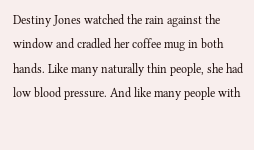Destiny Jones watched the rain against the window and cradled her coffee mug in both hands. Like many naturally thin people, she had low blood pressure. And like many people with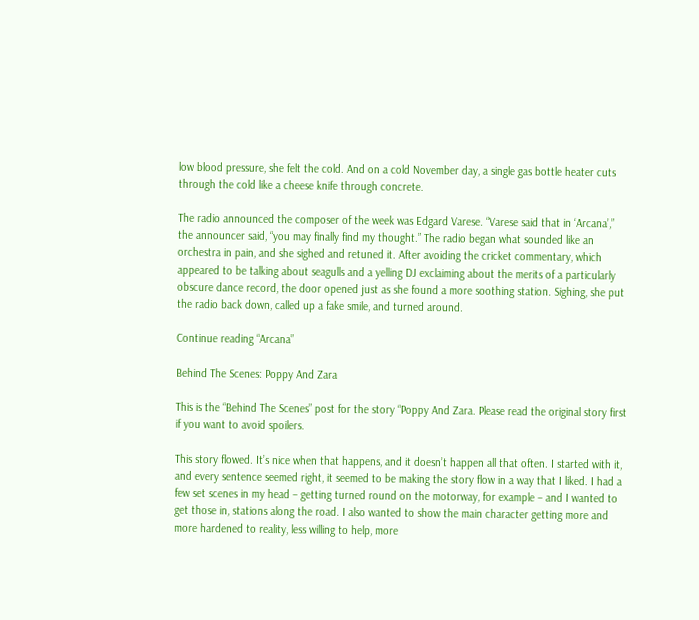low blood pressure, she felt the cold. And on a cold November day, a single gas bottle heater cuts through the cold like a cheese knife through concrete.

The radio announced the composer of the week was Edgard Varese. “Varese said that in ‘Arcana’,” the announcer said, “you may finally find my thought.” The radio began what sounded like an orchestra in pain, and she sighed and retuned it. After avoiding the cricket commentary, which appeared to be talking about seagulls and a yelling DJ exclaiming about the merits of a particularly obscure dance record, the door opened just as she found a more soothing station. Sighing, she put the radio back down, called up a fake smile, and turned around.

Continue reading “Arcana”

Behind The Scenes: Poppy And Zara

This is the “Behind The Scenes” post for the story “Poppy And Zara. Please read the original story first if you want to avoid spoilers.

This story flowed. It’s nice when that happens, and it doesn’t happen all that often. I started with it, and every sentence seemed right, it seemed to be making the story flow in a way that I liked. I had a few set scenes in my head – getting turned round on the motorway, for example – and I wanted to get those in, stations along the road. I also wanted to show the main character getting more and more hardened to reality, less willing to help, more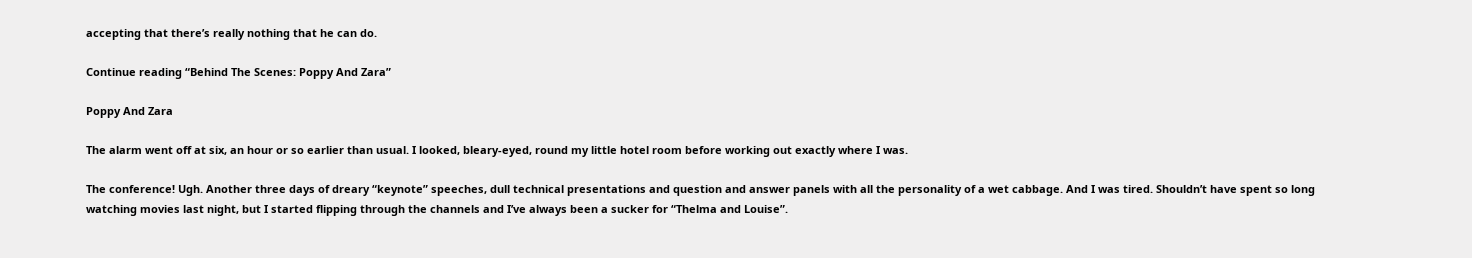accepting that there’s really nothing that he can do.

Continue reading “Behind The Scenes: Poppy And Zara”

Poppy And Zara

The alarm went off at six, an hour or so earlier than usual. I looked, bleary-eyed, round my little hotel room before working out exactly where I was.

The conference! Ugh. Another three days of dreary “keynote” speeches, dull technical presentations and question and answer panels with all the personality of a wet cabbage. And I was tired. Shouldn’t have spent so long watching movies last night, but I started flipping through the channels and I’ve always been a sucker for “Thelma and Louise”.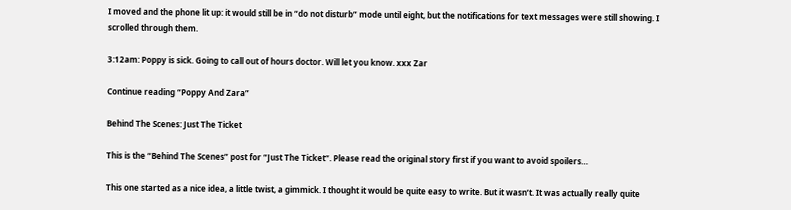I moved and the phone lit up: it would still be in “do not disturb” mode until eight, but the notifications for text messages were still showing. I scrolled through them.

3:12am: Poppy is sick. Going to call out of hours doctor. Will let you know. xxx Zar

Continue reading “Poppy And Zara”

Behind The Scenes: Just The Ticket

This is the “Behind The Scenes” post for “Just The Ticket“. Please read the original story first if you want to avoid spoilers…

This one started as a nice idea, a little twist, a gimmick. I thought it would be quite easy to write. But it wasn’t. It was actually really quite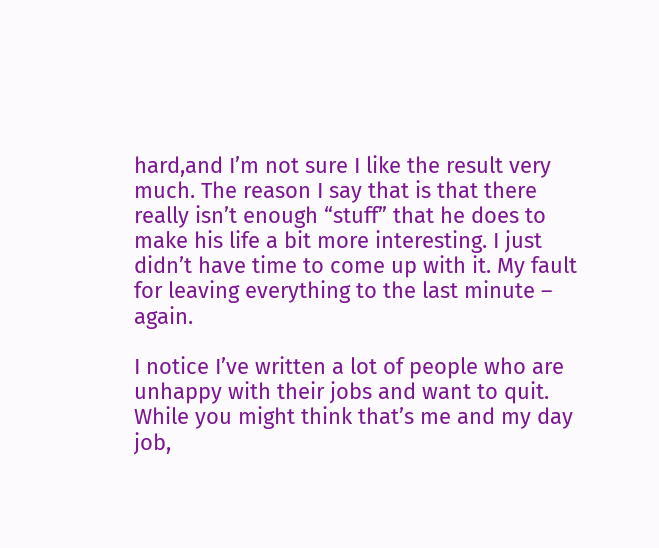hard,and I’m not sure I like the result very much. The reason I say that is that there really isn’t enough “stuff” that he does to make his life a bit more interesting. I just didn’t have time to come up with it. My fault for leaving everything to the last minute – again.

I notice I’ve written a lot of people who are unhappy with their jobs and want to quit. While you might think that’s me and my day job,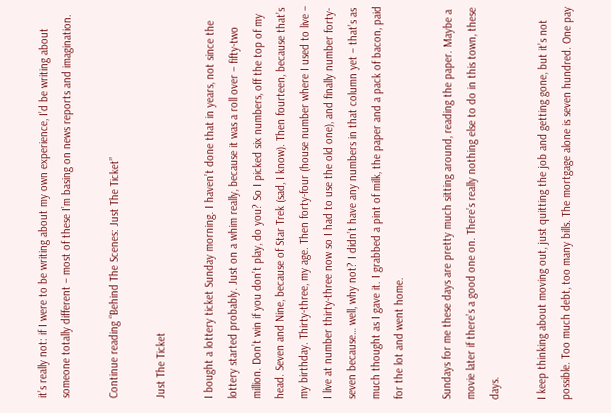it’s really not: if I were to be writing about my own experience, I’d be writing about someone totally different – most of these I’m basing on news reports and imagination.

Continue reading “Behind The Scenes: Just The Ticket”

Just The Ticket

I bought a lottery ticket Sunday morning. I haven’t done that in years, not since the lottery started probably. Just on a whim really, because it was a roll over – fifty-two million. Don’t win if you don’t play, do you? So I picked six numbers, off the top of my head. Seven and Nine, because of Star Trek (sad, I know). Then fourteen, because that’s my birthday. Thirty-three, my age. Then forty-four (house number where I used to live – I live at number thirty-three now so I had to use the old one), and finally number forty-seven because… well, why not? I didn’t have any numbers in that column yet – that’s as much thought as I gave it. I grabbed a pint of milk, the paper and a pack of bacon, paid for the lot and went home.

Sundays for me these days are pretty much sitting around, reading the paper. Maybe a movie later if there’s a good one on. There’s really nothing else to do in this town, these days.

I keep thinking about moving out, just quitting the job and getting gone, but it’s not possible. Too much debt, too many bills. The mortgage alone is seven hundred. One pay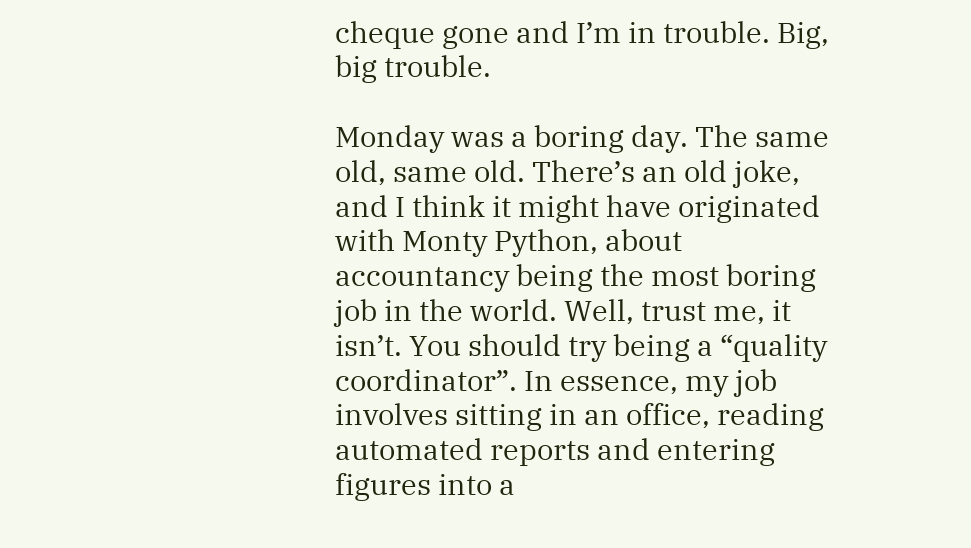cheque gone and I’m in trouble. Big, big trouble.

Monday was a boring day. The same old, same old. There’s an old joke, and I think it might have originated with Monty Python, about accountancy being the most boring job in the world. Well, trust me, it isn’t. You should try being a “quality coordinator”. In essence, my job involves sitting in an office, reading automated reports and entering figures into a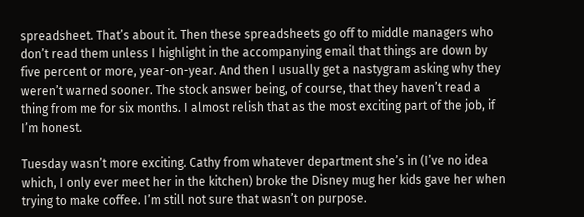spreadsheet. That’s about it. Then these spreadsheets go off to middle managers who don’t read them unless I highlight in the accompanying email that things are down by five percent or more, year-on-year. And then I usually get a nastygram asking why they weren’t warned sooner. The stock answer being, of course, that they haven’t read a thing from me for six months. I almost relish that as the most exciting part of the job, if I’m honest.

Tuesday wasn’t more exciting. Cathy from whatever department she’s in (I’ve no idea which, I only ever meet her in the kitchen) broke the Disney mug her kids gave her when trying to make coffee. I’m still not sure that wasn’t on purpose.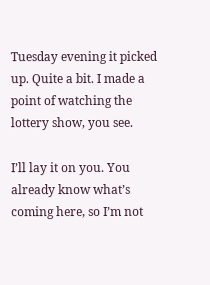Tuesday evening it picked up. Quite a bit. I made a point of watching the lottery show, you see.

I’ll lay it on you. You already know what’s coming here, so I’m not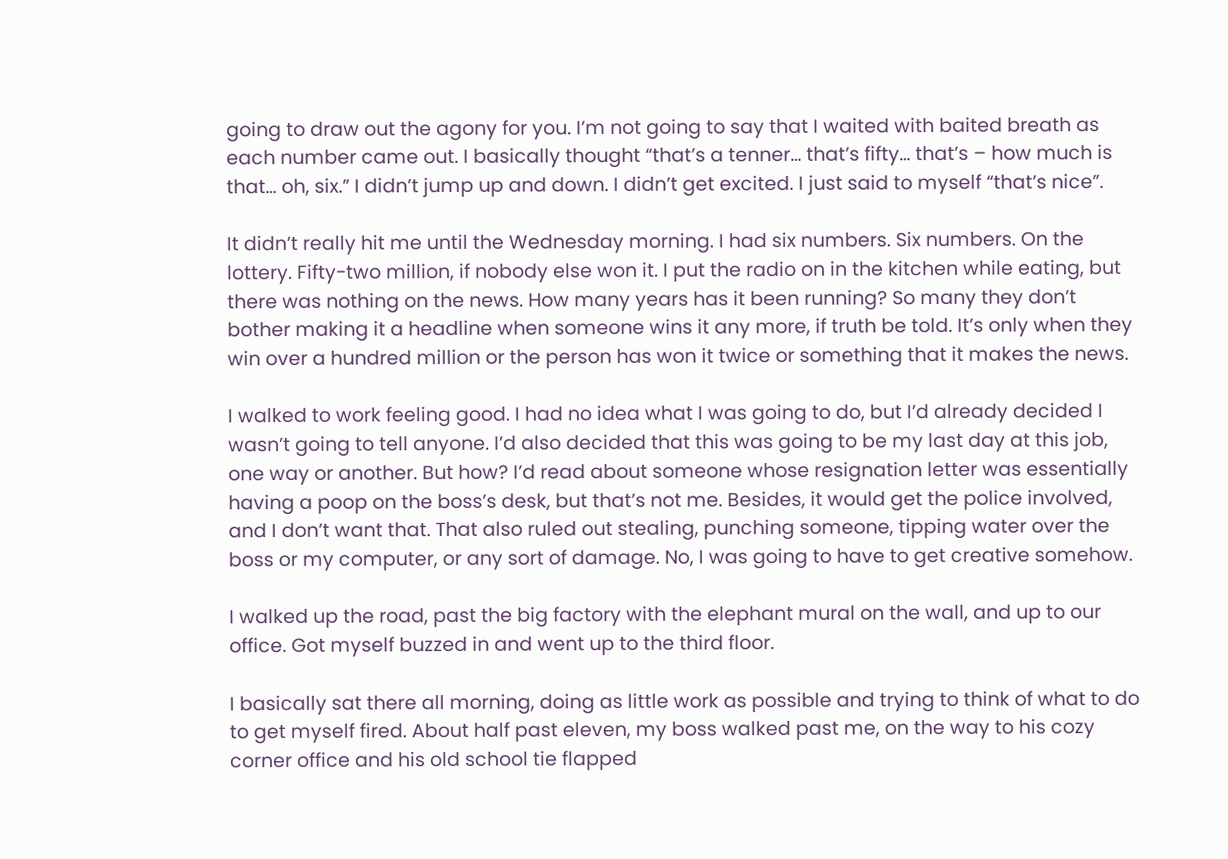going to draw out the agony for you. I’m not going to say that I waited with baited breath as each number came out. I basically thought “that’s a tenner… that’s fifty… that’s – how much is that… oh, six.” I didn’t jump up and down. I didn’t get excited. I just said to myself “that’s nice”.

It didn’t really hit me until the Wednesday morning. I had six numbers. Six numbers. On the lottery. Fifty-two million, if nobody else won it. I put the radio on in the kitchen while eating, but there was nothing on the news. How many years has it been running? So many they don’t bother making it a headline when someone wins it any more, if truth be told. It’s only when they win over a hundred million or the person has won it twice or something that it makes the news.

I walked to work feeling good. I had no idea what I was going to do, but I’d already decided I wasn’t going to tell anyone. I’d also decided that this was going to be my last day at this job, one way or another. But how? I’d read about someone whose resignation letter was essentially having a poop on the boss’s desk, but that’s not me. Besides, it would get the police involved, and I don’t want that. That also ruled out stealing, punching someone, tipping water over the boss or my computer, or any sort of damage. No, I was going to have to get creative somehow.

I walked up the road, past the big factory with the elephant mural on the wall, and up to our office. Got myself buzzed in and went up to the third floor.

I basically sat there all morning, doing as little work as possible and trying to think of what to do to get myself fired. About half past eleven, my boss walked past me, on the way to his cozy corner office and his old school tie flapped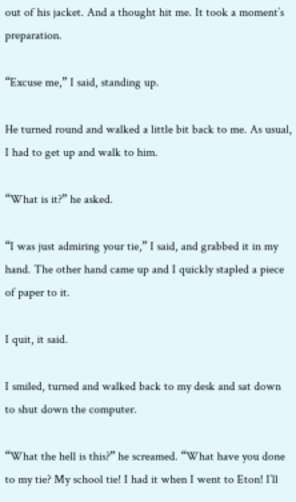out of his jacket. And a thought hit me. It took a moment’s preparation.

“Excuse me,” I said, standing up.

He turned round and walked a little bit back to me. As usual, I had to get up and walk to him.

“What is it?” he asked.

“I was just admiring your tie,” I said, and grabbed it in my hand. The other hand came up and I quickly stapled a piece of paper to it.

I quit, it said.

I smiled, turned and walked back to my desk and sat down to shut down the computer.

“What the hell is this?” he screamed. “What have you done to my tie? My school tie! I had it when I went to Eton! I’ll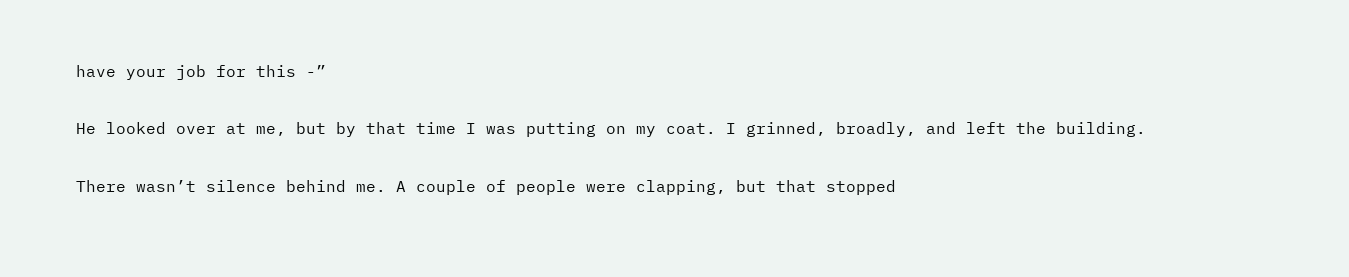have your job for this -”

He looked over at me, but by that time I was putting on my coat. I grinned, broadly, and left the building.

There wasn’t silence behind me. A couple of people were clapping, but that stopped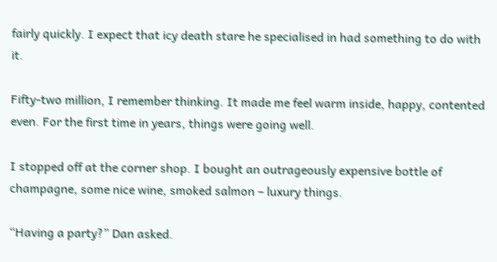fairly quickly. I expect that icy death stare he specialised in had something to do with it.

Fifty-two million, I remember thinking. It made me feel warm inside, happy, contented even. For the first time in years, things were going well.

I stopped off at the corner shop. I bought an outrageously expensive bottle of champagne, some nice wine, smoked salmon – luxury things.

“Having a party?” Dan asked.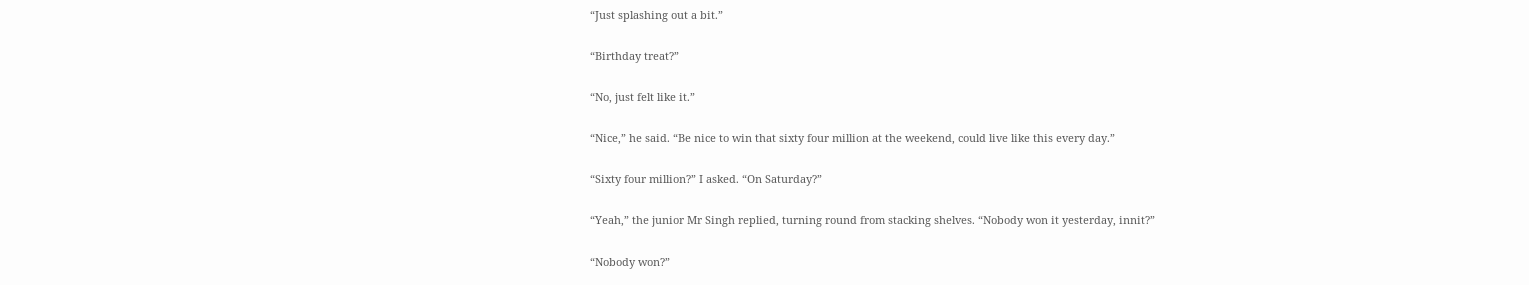“Just splashing out a bit.”

“Birthday treat?”

“No, just felt like it.”

“Nice,” he said. “Be nice to win that sixty four million at the weekend, could live like this every day.”

“Sixty four million?” I asked. “On Saturday?”

“Yeah,” the junior Mr Singh replied, turning round from stacking shelves. “Nobody won it yesterday, innit?”

“Nobody won?”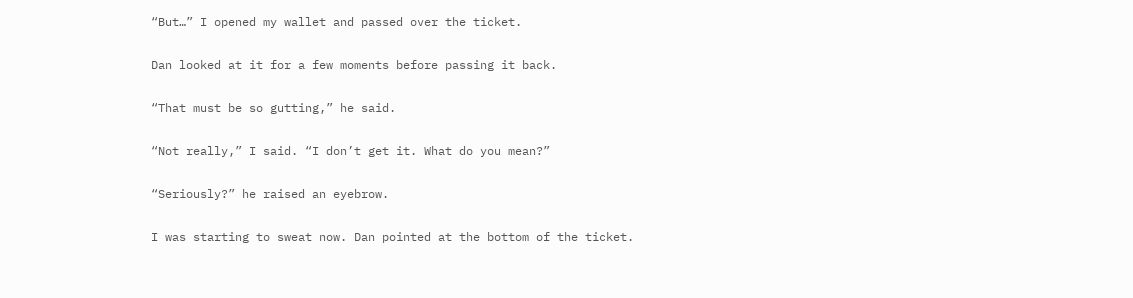“But…” I opened my wallet and passed over the ticket.

Dan looked at it for a few moments before passing it back.

“That must be so gutting,” he said.

“Not really,” I said. “I don’t get it. What do you mean?”

“Seriously?” he raised an eyebrow.

I was starting to sweat now. Dan pointed at the bottom of the ticket.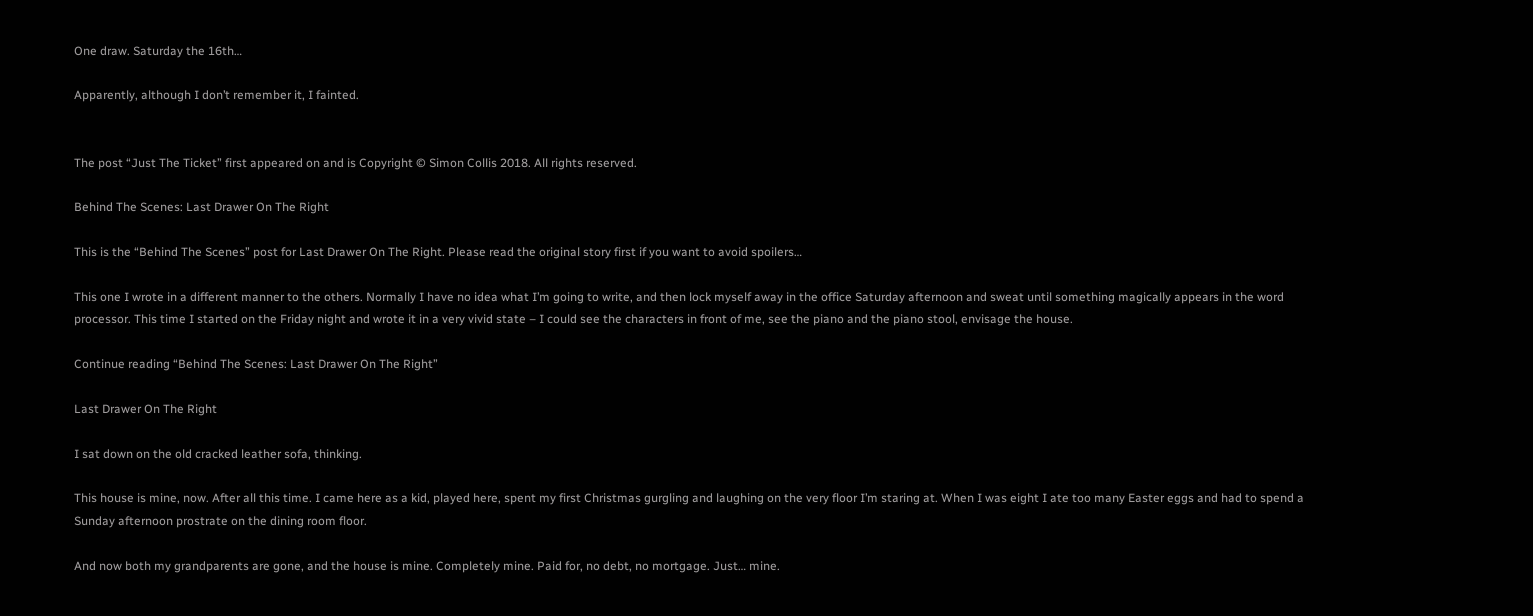One draw. Saturday the 16th…

Apparently, although I don’t remember it, I fainted.


The post “Just The Ticket” first appeared on and is Copyright © Simon Collis 2018. All rights reserved.

Behind The Scenes: Last Drawer On The Right

This is the “Behind The Scenes” post for Last Drawer On The Right. Please read the original story first if you want to avoid spoilers…

This one I wrote in a different manner to the others. Normally I have no idea what I’m going to write, and then lock myself away in the office Saturday afternoon and sweat until something magically appears in the word processor. This time I started on the Friday night and wrote it in a very vivid state – I could see the characters in front of me, see the piano and the piano stool, envisage the house.

Continue reading “Behind The Scenes: Last Drawer On The Right”

Last Drawer On The Right

I sat down on the old cracked leather sofa, thinking.

This house is mine, now. After all this time. I came here as a kid, played here, spent my first Christmas gurgling and laughing on the very floor I’m staring at. When I was eight I ate too many Easter eggs and had to spend a Sunday afternoon prostrate on the dining room floor.

And now both my grandparents are gone, and the house is mine. Completely mine. Paid for, no debt, no mortgage. Just… mine.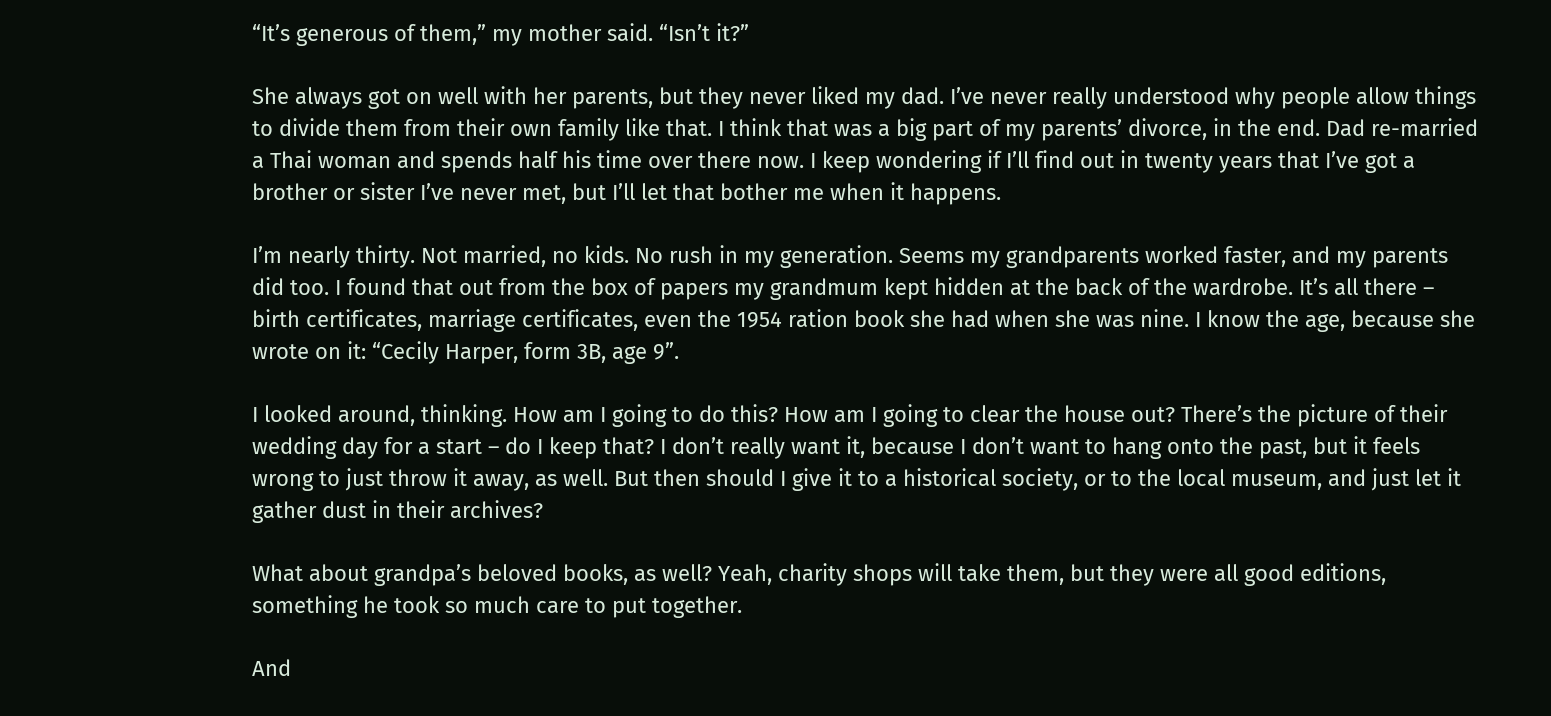“It’s generous of them,” my mother said. “Isn’t it?”

She always got on well with her parents, but they never liked my dad. I’ve never really understood why people allow things to divide them from their own family like that. I think that was a big part of my parents’ divorce, in the end. Dad re-married a Thai woman and spends half his time over there now. I keep wondering if I’ll find out in twenty years that I’ve got a brother or sister I’ve never met, but I’ll let that bother me when it happens.

I’m nearly thirty. Not married, no kids. No rush in my generation. Seems my grandparents worked faster, and my parents did too. I found that out from the box of papers my grandmum kept hidden at the back of the wardrobe. It’s all there – birth certificates, marriage certificates, even the 1954 ration book she had when she was nine. I know the age, because she wrote on it: “Cecily Harper, form 3B, age 9”.

I looked around, thinking. How am I going to do this? How am I going to clear the house out? There’s the picture of their wedding day for a start – do I keep that? I don’t really want it, because I don’t want to hang onto the past, but it feels wrong to just throw it away, as well. But then should I give it to a historical society, or to the local museum, and just let it gather dust in their archives?

What about grandpa’s beloved books, as well? Yeah, charity shops will take them, but they were all good editions, something he took so much care to put together.

And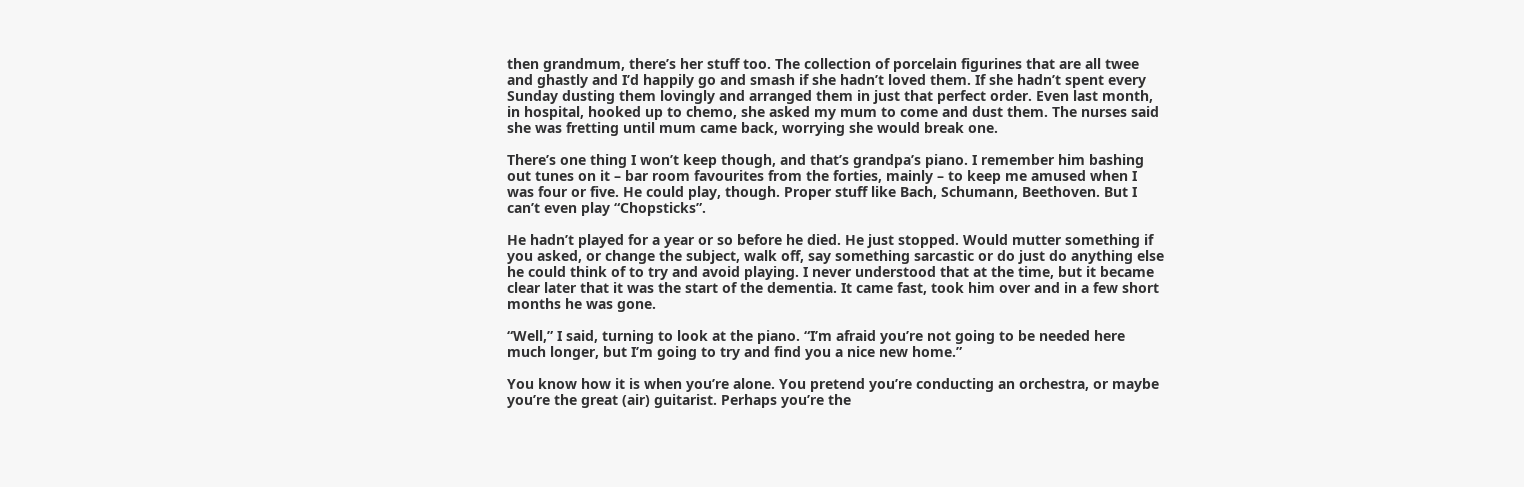then grandmum, there’s her stuff too. The collection of porcelain figurines that are all twee and ghastly and I’d happily go and smash if she hadn’t loved them. If she hadn’t spent every Sunday dusting them lovingly and arranged them in just that perfect order. Even last month, in hospital, hooked up to chemo, she asked my mum to come and dust them. The nurses said she was fretting until mum came back, worrying she would break one.

There’s one thing I won’t keep though, and that’s grandpa’s piano. I remember him bashing out tunes on it – bar room favourites from the forties, mainly – to keep me amused when I was four or five. He could play, though. Proper stuff like Bach, Schumann, Beethoven. But I can’t even play “Chopsticks”.

He hadn’t played for a year or so before he died. He just stopped. Would mutter something if you asked, or change the subject, walk off, say something sarcastic or do just do anything else he could think of to try and avoid playing. I never understood that at the time, but it became clear later that it was the start of the dementia. It came fast, took him over and in a few short months he was gone.

“Well,” I said, turning to look at the piano. “I’m afraid you’re not going to be needed here much longer, but I’m going to try and find you a nice new home.”

You know how it is when you’re alone. You pretend you’re conducting an orchestra, or maybe you’re the great (air) guitarist. Perhaps you’re the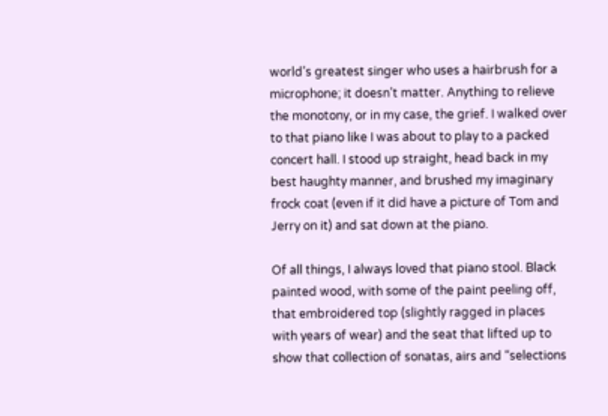world’s greatest singer who uses a hairbrush for a microphone; it doesn’t matter. Anything to relieve the monotony, or in my case, the grief. I walked over to that piano like I was about to play to a packed concert hall. I stood up straight, head back in my best haughty manner, and brushed my imaginary frock coat (even if it did have a picture of Tom and Jerry on it) and sat down at the piano.

Of all things, I always loved that piano stool. Black painted wood, with some of the paint peeling off, that embroidered top (slightly ragged in places with years of wear) and the seat that lifted up to show that collection of sonatas, airs and “selections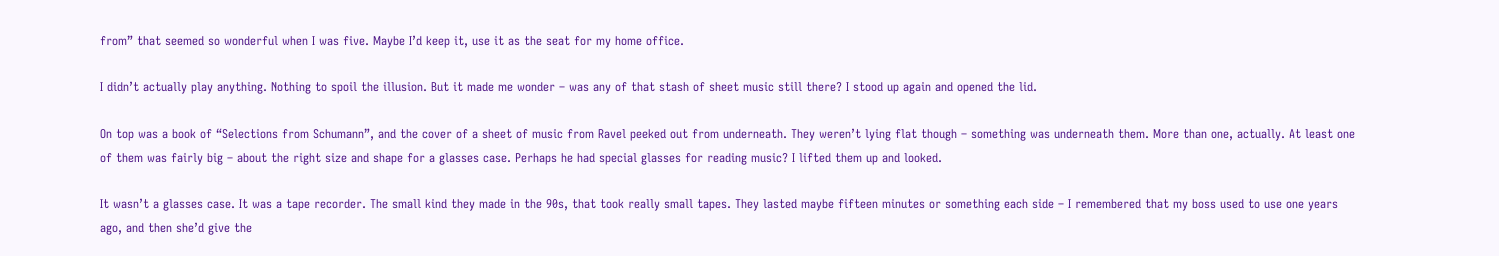from” that seemed so wonderful when I was five. Maybe I’d keep it, use it as the seat for my home office.

I didn’t actually play anything. Nothing to spoil the illusion. But it made me wonder – was any of that stash of sheet music still there? I stood up again and opened the lid.

On top was a book of “Selections from Schumann”, and the cover of a sheet of music from Ravel peeked out from underneath. They weren’t lying flat though – something was underneath them. More than one, actually. At least one of them was fairly big – about the right size and shape for a glasses case. Perhaps he had special glasses for reading music? I lifted them up and looked.

It wasn’t a glasses case. It was a tape recorder. The small kind they made in the 90s, that took really small tapes. They lasted maybe fifteen minutes or something each side – I remembered that my boss used to use one years ago, and then she’d give the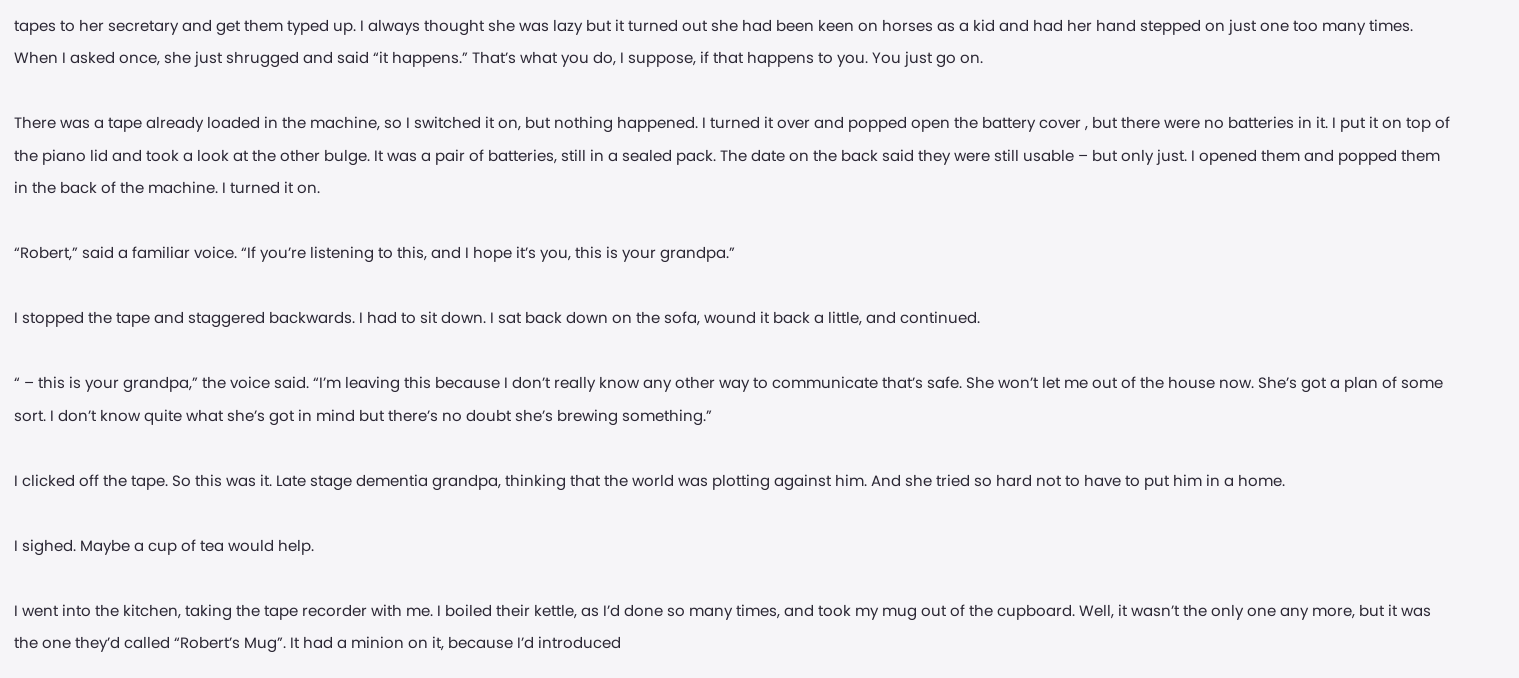tapes to her secretary and get them typed up. I always thought she was lazy but it turned out she had been keen on horses as a kid and had her hand stepped on just one too many times. When I asked once, she just shrugged and said “it happens.” That’s what you do, I suppose, if that happens to you. You just go on.

There was a tape already loaded in the machine, so I switched it on, but nothing happened. I turned it over and popped open the battery cover , but there were no batteries in it. I put it on top of the piano lid and took a look at the other bulge. It was a pair of batteries, still in a sealed pack. The date on the back said they were still usable – but only just. I opened them and popped them in the back of the machine. I turned it on.

“Robert,” said a familiar voice. “If you’re listening to this, and I hope it’s you, this is your grandpa.”

I stopped the tape and staggered backwards. I had to sit down. I sat back down on the sofa, wound it back a little, and continued.

“ – this is your grandpa,” the voice said. “I’m leaving this because I don’t really know any other way to communicate that’s safe. She won’t let me out of the house now. She’s got a plan of some sort. I don’t know quite what she’s got in mind but there’s no doubt she’s brewing something.”

I clicked off the tape. So this was it. Late stage dementia grandpa, thinking that the world was plotting against him. And she tried so hard not to have to put him in a home.

I sighed. Maybe a cup of tea would help.

I went into the kitchen, taking the tape recorder with me. I boiled their kettle, as I’d done so many times, and took my mug out of the cupboard. Well, it wasn’t the only one any more, but it was the one they’d called “Robert’s Mug”. It had a minion on it, because I’d introduced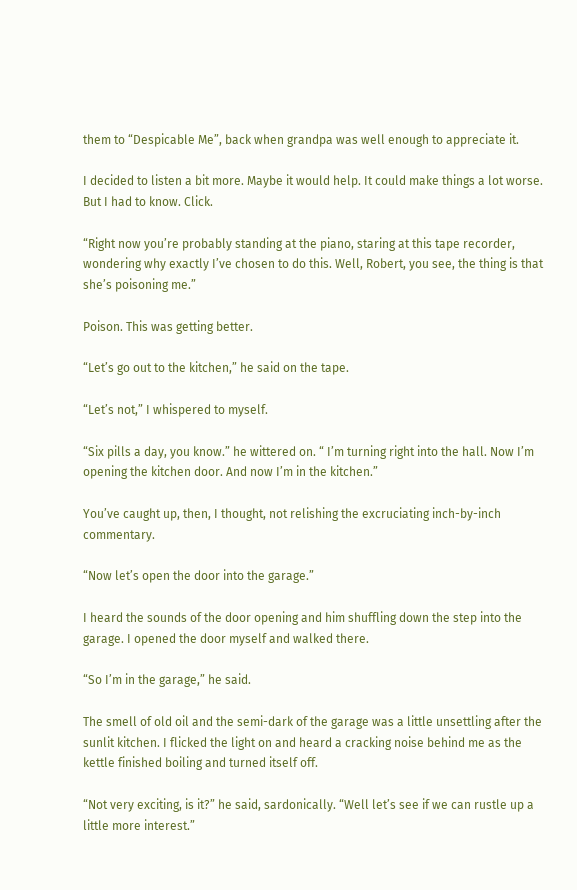them to “Despicable Me”, back when grandpa was well enough to appreciate it.

I decided to listen a bit more. Maybe it would help. It could make things a lot worse. But I had to know. Click.

“Right now you’re probably standing at the piano, staring at this tape recorder, wondering why exactly I’ve chosen to do this. Well, Robert, you see, the thing is that she’s poisoning me.”

Poison. This was getting better.

“Let’s go out to the kitchen,” he said on the tape.

“Let’s not,” I whispered to myself.

“Six pills a day, you know.” he wittered on. “ I’m turning right into the hall. Now I’m opening the kitchen door. And now I’m in the kitchen.”

You’ve caught up, then, I thought, not relishing the excruciating inch-by-inch commentary.

“Now let’s open the door into the garage.”

I heard the sounds of the door opening and him shuffling down the step into the garage. I opened the door myself and walked there.

“So I’m in the garage,” he said.

The smell of old oil and the semi-dark of the garage was a little unsettling after the sunlit kitchen. I flicked the light on and heard a cracking noise behind me as the kettle finished boiling and turned itself off.

“Not very exciting, is it?” he said, sardonically. “Well let’s see if we can rustle up a little more interest.”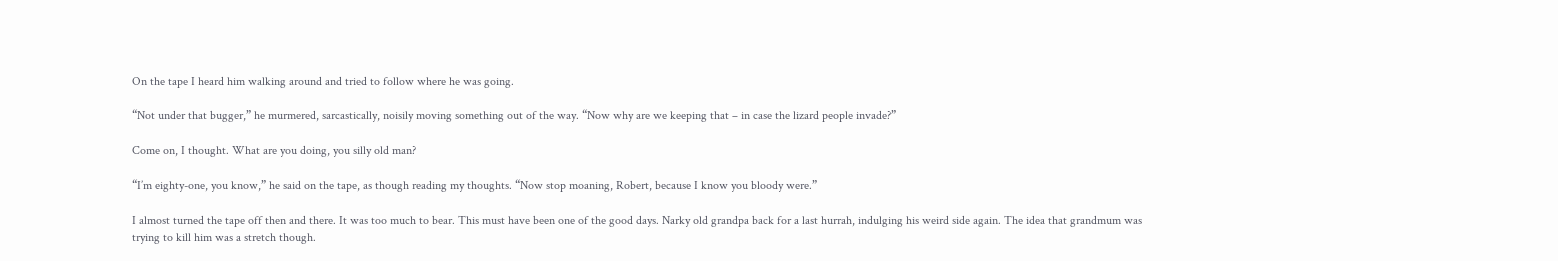On the tape I heard him walking around and tried to follow where he was going.

“Not under that bugger,” he murmered, sarcastically, noisily moving something out of the way. “Now why are we keeping that – in case the lizard people invade?”

Come on, I thought. What are you doing, you silly old man?

“I’m eighty-one, you know,” he said on the tape, as though reading my thoughts. “Now stop moaning, Robert, because I know you bloody were.”

I almost turned the tape off then and there. It was too much to bear. This must have been one of the good days. Narky old grandpa back for a last hurrah, indulging his weird side again. The idea that grandmum was trying to kill him was a stretch though.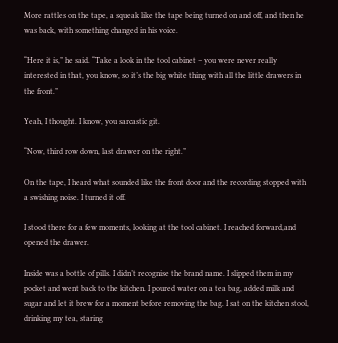More rattles on the tape, a squeak like the tape being turned on and off, and then he was back, with something changed in his voice.

“Here it is,” he said. “Take a look in the tool cabinet – you were never really interested in that, you know, so it’s the big white thing with all the little drawers in the front.”

Yeah, I thought. I know, you sarcastic git.

“Now, third row down, last drawer on the right.”

On the tape, I heard what sounded like the front door and the recording stopped with a swishing noise. I turned it off.

I stood there for a few moments, looking at the tool cabinet. I reached forward,and opened the drawer.

Inside was a bottle of pills. I didn’t recognise the brand name. I slipped them in my pocket and went back to the kitchen. I poured water on a tea bag, added milk and sugar and let it brew for a moment before removing the bag. I sat on the kitchen stool, drinking my tea, staring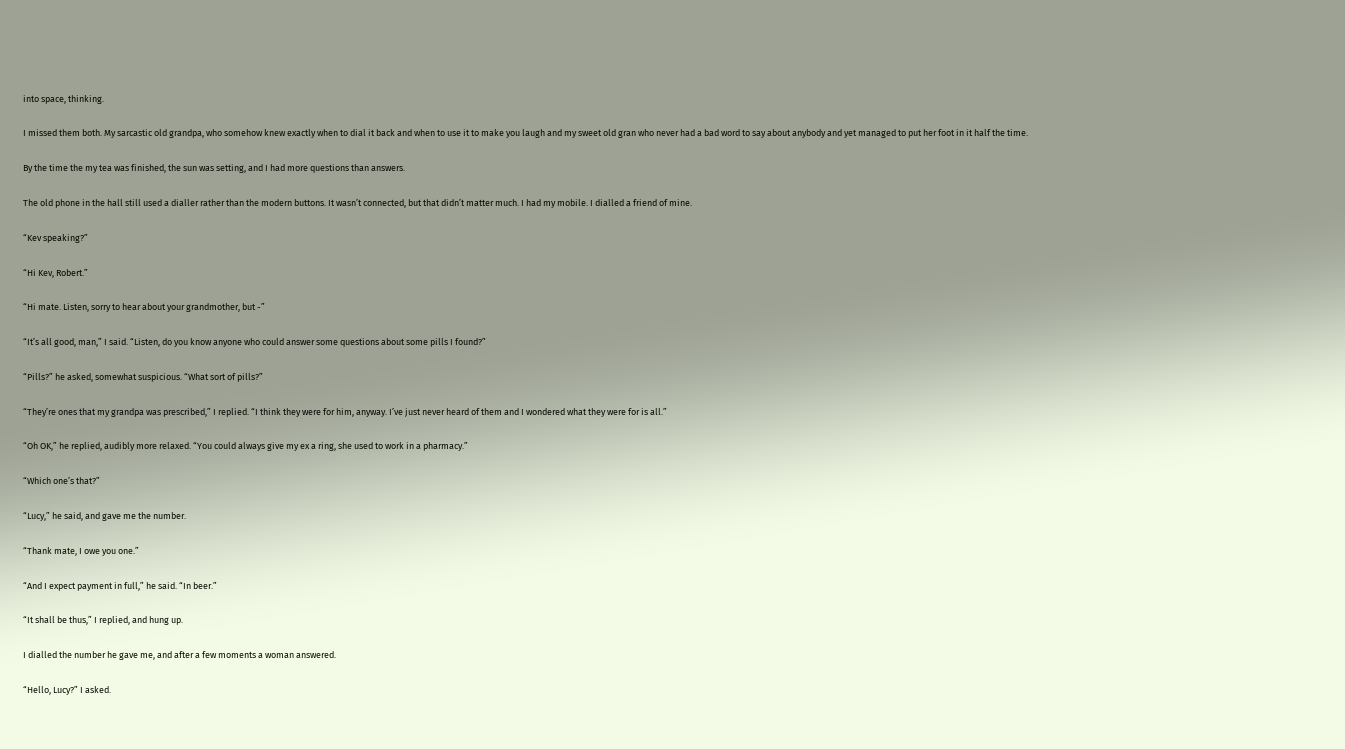into space, thinking.

I missed them both. My sarcastic old grandpa, who somehow knew exactly when to dial it back and when to use it to make you laugh and my sweet old gran who never had a bad word to say about anybody and yet managed to put her foot in it half the time.

By the time the my tea was finished, the sun was setting, and I had more questions than answers.

The old phone in the hall still used a dialler rather than the modern buttons. It wasn’t connected, but that didn’t matter much. I had my mobile. I dialled a friend of mine.

“Kev speaking?”

“Hi Kev, Robert.”

“Hi mate. Listen, sorry to hear about your grandmother, but -”

“It’s all good, man,” I said. “Listen, do you know anyone who could answer some questions about some pills I found?”

“Pills?” he asked, somewhat suspicious. “What sort of pills?”

“They’re ones that my grandpa was prescribed,” I replied. “I think they were for him, anyway. I’ve just never heard of them and I wondered what they were for is all.”

“Oh OK,” he replied, audibly more relaxed. “You could always give my ex a ring, she used to work in a pharmacy.”

“Which one’s that?”

“Lucy,” he said, and gave me the number.

“Thank mate, I owe you one.”

“And I expect payment in full,” he said. “In beer.”

“It shall be thus,” I replied, and hung up.

I dialled the number he gave me, and after a few moments a woman answered.

“Hello, Lucy?” I asked.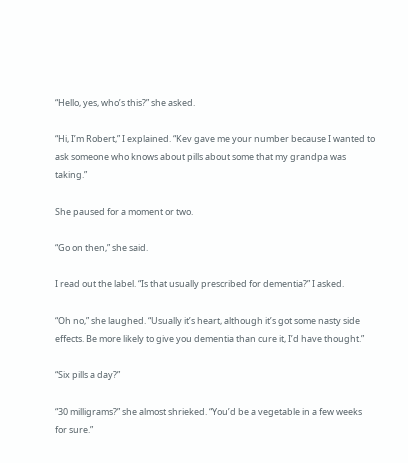“Hello, yes, who’s this?” she asked.

“Hi, I’m Robert,” I explained. “Kev gave me your number because I wanted to ask someone who knows about pills about some that my grandpa was taking.”

She paused for a moment or two.

“Go on then,” she said.

I read out the label. “Is that usually prescribed for dementia?” I asked.

“Oh no,” she laughed. “Usually it’s heart, although it’s got some nasty side effects. Be more likely to give you dementia than cure it, I’d have thought.”

“Six pills a day?”

“30 milligrams?” she almost shrieked. “You’d be a vegetable in a few weeks for sure.”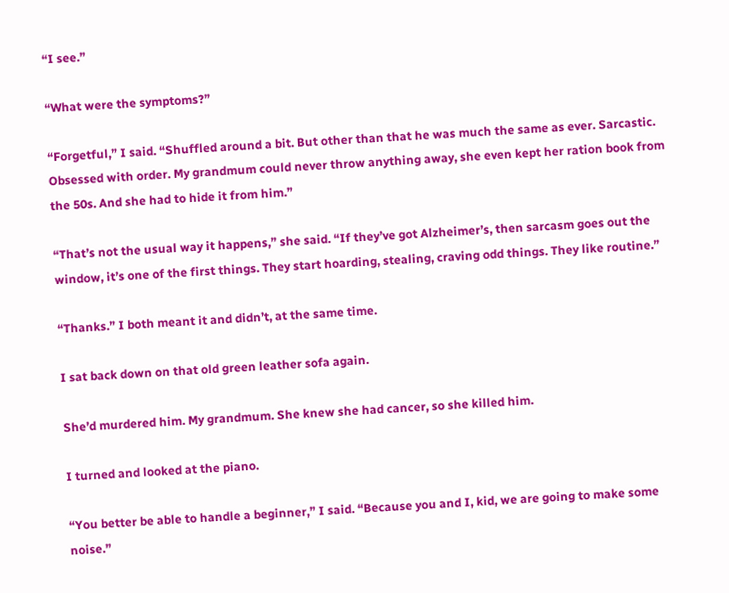“I see.”

“What were the symptoms?”

“Forgetful,” I said. “Shuffled around a bit. But other than that he was much the same as ever. Sarcastic. Obsessed with order. My grandmum could never throw anything away, she even kept her ration book from the 50s. And she had to hide it from him.”

“That’s not the usual way it happens,” she said. “If they’ve got Alzheimer’s, then sarcasm goes out the window, it’s one of the first things. They start hoarding, stealing, craving odd things. They like routine.”

“Thanks.” I both meant it and didn’t, at the same time.

I sat back down on that old green leather sofa again.

She’d murdered him. My grandmum. She knew she had cancer, so she killed him.

I turned and looked at the piano.

“You better be able to handle a beginner,” I said. “Because you and I, kid, we are going to make some noise.”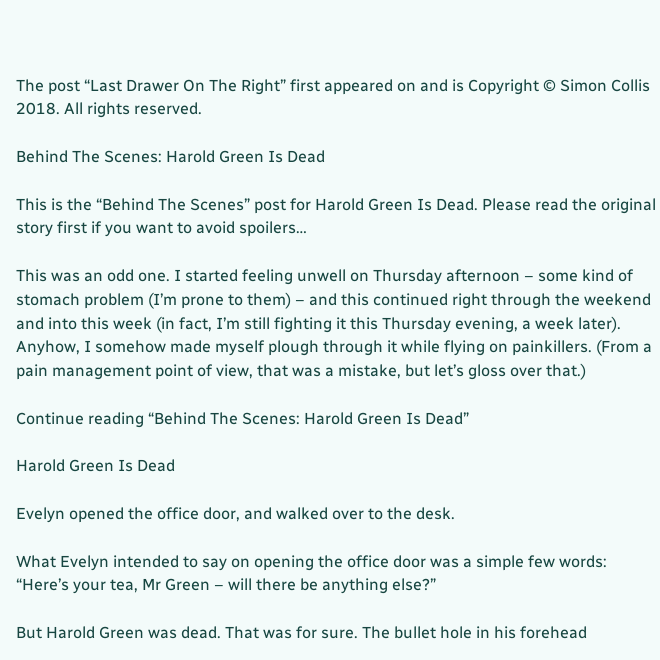The post “Last Drawer On The Right” first appeared on and is Copyright © Simon Collis 2018. All rights reserved.

Behind The Scenes: Harold Green Is Dead

This is the “Behind The Scenes” post for Harold Green Is Dead. Please read the original story first if you want to avoid spoilers…

This was an odd one. I started feeling unwell on Thursday afternoon – some kind of stomach problem (I’m prone to them) – and this continued right through the weekend and into this week (in fact, I’m still fighting it this Thursday evening, a week later). Anyhow, I somehow made myself plough through it while flying on painkillers. (From a pain management point of view, that was a mistake, but let’s gloss over that.)

Continue reading “Behind The Scenes: Harold Green Is Dead”

Harold Green Is Dead

Evelyn opened the office door, and walked over to the desk.

What Evelyn intended to say on opening the office door was a simple few words: “Here’s your tea, Mr Green – will there be anything else?”

But Harold Green was dead. That was for sure. The bullet hole in his forehead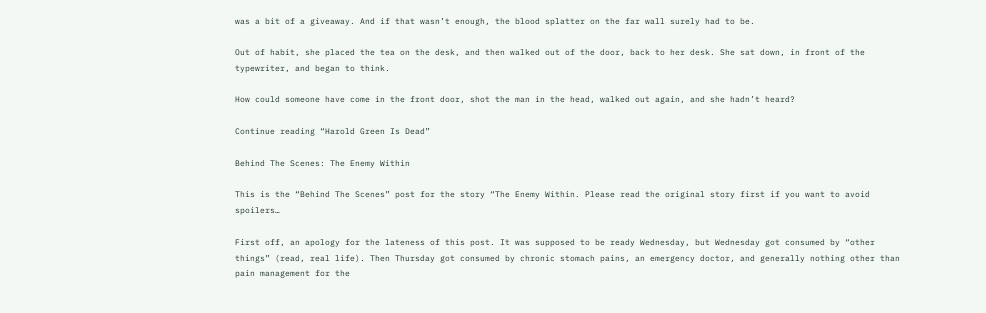was a bit of a giveaway. And if that wasn’t enough, the blood splatter on the far wall surely had to be.

Out of habit, she placed the tea on the desk, and then walked out of the door, back to her desk. She sat down, in front of the typewriter, and began to think.

How could someone have come in the front door, shot the man in the head, walked out again, and she hadn’t heard?

Continue reading “Harold Green Is Dead”

Behind The Scenes: The Enemy Within

This is the “Behind The Scenes” post for the story “The Enemy Within. Please read the original story first if you want to avoid spoilers…

First off, an apology for the lateness of this post. It was supposed to be ready Wednesday, but Wednesday got consumed by “other things” (read, real life). Then Thursday got consumed by chronic stomach pains, an emergency doctor, and generally nothing other than pain management for the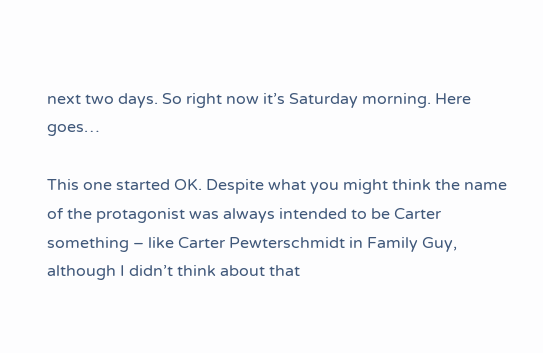next two days. So right now it’s Saturday morning. Here goes…

This one started OK. Despite what you might think the name of the protagonist was always intended to be Carter something – like Carter Pewterschmidt in Family Guy, although I didn’t think about that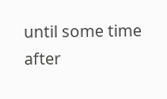until some time after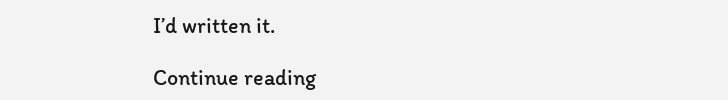I’d written it.

Continue reading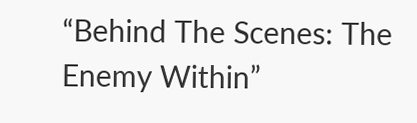“Behind The Scenes: The Enemy Within”